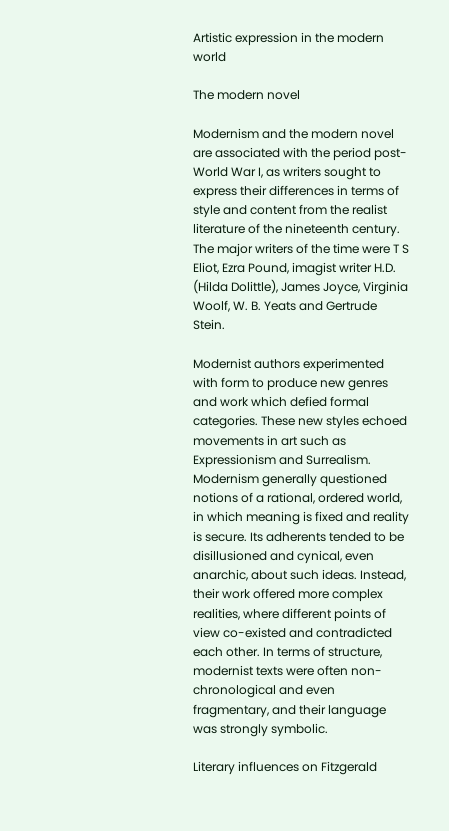Artistic expression in the modern world

The modern novel

Modernism and the modern novel are associated with the period post-World War I, as writers sought to express their differences in terms of style and content from the realist literature of the nineteenth century. The major writers of the time were T S Eliot, Ezra Pound, imagist writer H.D. (Hilda Dolittle), James Joyce, Virginia Woolf, W. B. Yeats and Gertrude Stein.

Modernist authors experimented with form to produce new genres and work which defied formal categories. These new styles echoed movements in art such as Expressionism and Surrealism. Modernism generally questioned notions of a rational, ordered world, in which meaning is fixed and reality is secure. Its adherents tended to be disillusioned and cynical, even anarchic, about such ideas. Instead, their work offered more complex realities, where different points of view co-existed and contradicted each other. In terms of structure, modernist texts were often non-chronological and even fragmentary, and their language was strongly symbolic.

Literary influences on Fitzgerald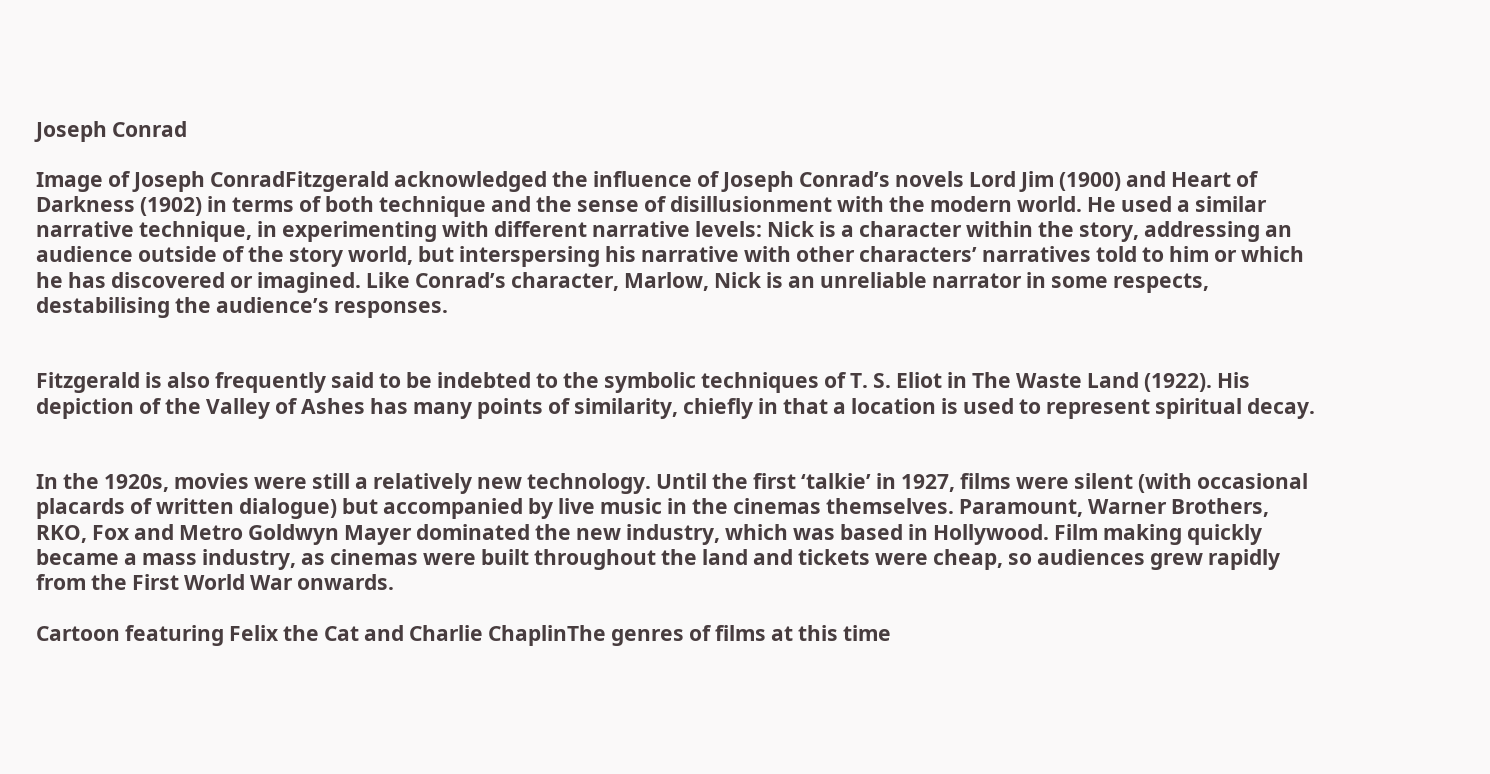Joseph Conrad

Image of Joseph ConradFitzgerald acknowledged the influence of Joseph Conrad’s novels Lord Jim (1900) and Heart of Darkness (1902) in terms of both technique and the sense of disillusionment with the modern world. He used a similar narrative technique, in experimenting with different narrative levels: Nick is a character within the story, addressing an audience outside of the story world, but interspersing his narrative with other characters’ narratives told to him or which he has discovered or imagined. Like Conrad’s character, Marlow, Nick is an unreliable narrator in some respects, destabilising the audience’s responses.


Fitzgerald is also frequently said to be indebted to the symbolic techniques of T. S. Eliot in The Waste Land (1922). His depiction of the Valley of Ashes has many points of similarity, chiefly in that a location is used to represent spiritual decay.


In the 1920s, movies were still a relatively new technology. Until the first ‘talkie’ in 1927, films were silent (with occasional placards of written dialogue) but accompanied by live music in the cinemas themselves. Paramount, Warner Brothers, RKO, Fox and Metro Goldwyn Mayer dominated the new industry, which was based in Hollywood. Film making quickly became a mass industry, as cinemas were built throughout the land and tickets were cheap, so audiences grew rapidly from the First World War onwards.

Cartoon featuring Felix the Cat and Charlie ChaplinThe genres of films at this time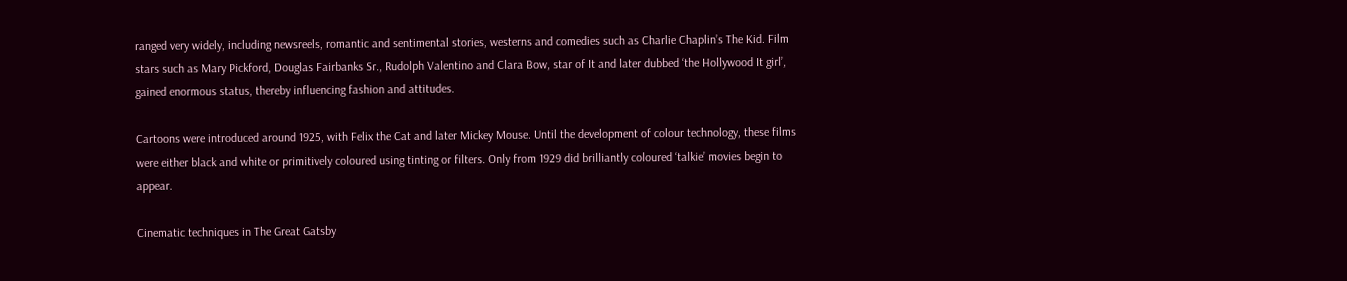ranged very widely, including newsreels, romantic and sentimental stories, westerns and comedies such as Charlie Chaplin’s The Kid. Film stars such as Mary Pickford, Douglas Fairbanks Sr., Rudolph Valentino and Clara Bow, star of It and later dubbed ‘the Hollywood It girl’, gained enormous status, thereby influencing fashion and attitudes.

Cartoons were introduced around 1925, with Felix the Cat and later Mickey Mouse. Until the development of colour technology, these films were either black and white or primitively coloured using tinting or filters. Only from 1929 did brilliantly coloured ‘talkie’ movies begin to appear.

Cinematic techniques in The Great Gatsby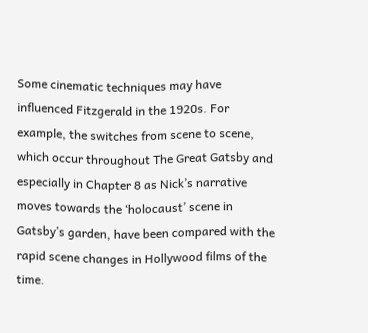Some cinematic techniques may have influenced Fitzgerald in the 1920s. For example, the switches from scene to scene, which occur throughout The Great Gatsby and especially in Chapter 8 as Nick’s narrative moves towards the ‘holocaust’ scene in Gatsby’s garden, have been compared with the rapid scene changes in Hollywood films of the time.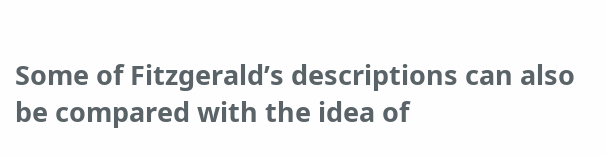Some of Fitzgerald’s descriptions can also be compared with the idea of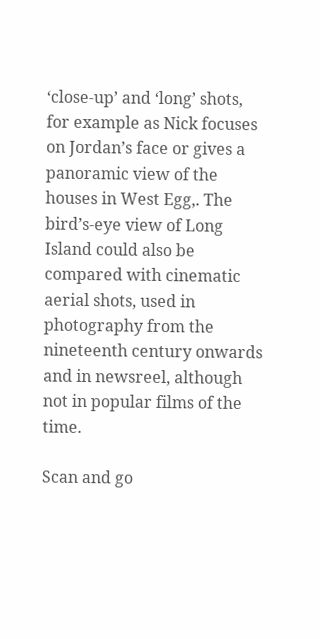‘close-up’ and ‘long’ shots, for example as Nick focuses on Jordan’s face or gives a panoramic view of the houses in West Egg,. The bird’s-eye view of Long Island could also be compared with cinematic aerial shots, used in photography from the nineteenth century onwards and in newsreel, although not in popular films of the time.

Scan and go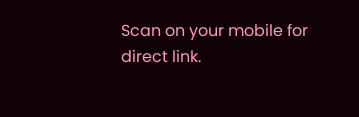Scan on your mobile for direct link.